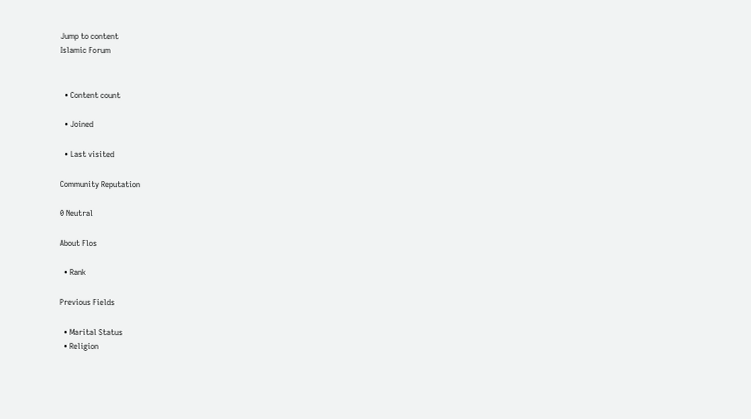Jump to content
Islamic Forum


  • Content count

  • Joined

  • Last visited

Community Reputation

0 Neutral

About Flos

  • Rank

Previous Fields

  • Marital Status
  • Religion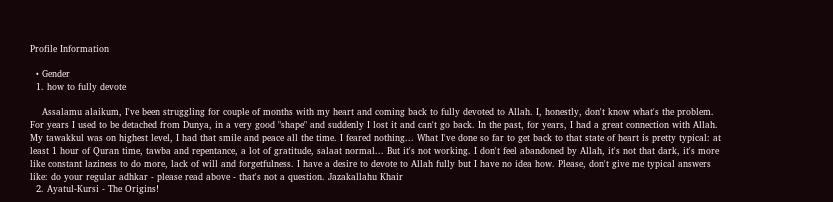Profile Information

  • Gender
  1. how to fully devote

    Assalamu alaikum, I've been struggling for couple of months with my heart and coming back to fully devoted to Allah. I, honestly, don't know what's the problem. For years I used to be detached from Dunya, in a very good "shape" and suddenly I lost it and can't go back. In the past, for years, I had a great connection with Allah. My tawakkul was on highest level, I had that smile and peace all the time. I feared nothing... What I've done so far to get back to that state of heart is pretty typical: at least 1 hour of Quran time, tawba and repentance, a lot of gratitude, salaat normal... But it's not working. I don't feel abandoned by Allah, it's not that dark, it's more like constant laziness to do more, lack of will and forgetfulness. I have a desire to devote to Allah fully but I have no idea how. Please, don't give me typical answers like: do your regular adhkar - please read above - that's not a question. Jazakallahu Khair
  2. Ayatul-Kursi - The Origins!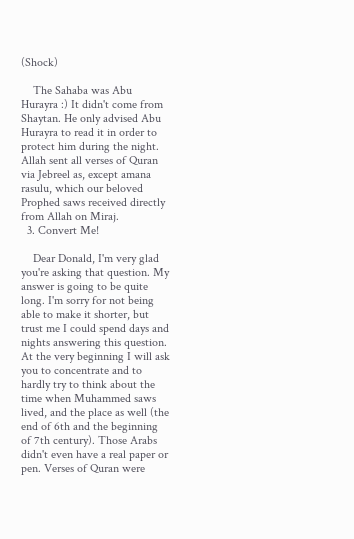(Shock)

    The Sahaba was Abu Hurayra :) It didn't come from Shaytan. He only advised Abu Hurayra to read it in order to protect him during the night. Allah sent all verses of Quran via Jebreel as, except amana rasulu, which our beloved Prophed saws received directly from Allah on Miraj.
  3. Convert Me!

    Dear Donald, I'm very glad you're asking that question. My answer is going to be quite long. I'm sorry for not being able to make it shorter, but trust me I could spend days and nights answering this question. At the very beginning I will ask you to concentrate and to hardly try to think about the time when Muhammed saws lived, and the place as well (the end of 6th and the beginning of 7th century). Those Arabs didn't even have a real paper or pen. Verses of Quran were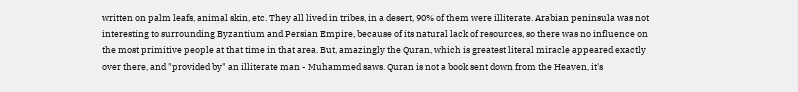written on palm leafs, animal skin, etc. They all lived in tribes, in a desert, 90% of them were illiterate. Arabian peninsula was not interesting to surrounding Byzantium and Persian Empire, because of its natural lack of resources, so there was no influence on the most primitive people at that time in that area. But, amazingly the Quran, which is greatest literal miracle appeared exactly over there, and "provided by" an illiterate man - Muhammed saws. Quran is not a book sent down from the Heaven, it's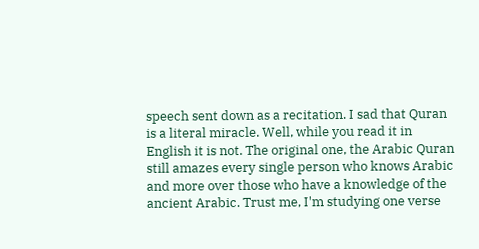speech sent down as a recitation. I sad that Quran is a literal miracle. Well, while you read it in English it is not. The original one, the Arabic Quran still amazes every single person who knows Arabic and more over those who have a knowledge of the ancient Arabic. Trust me, I'm studying one verse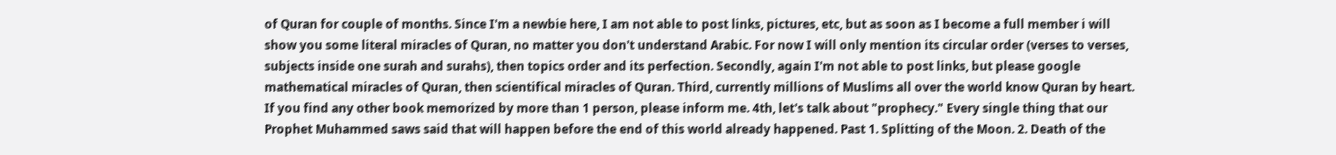of Quran for couple of months. Since I'm a newbie here, I am not able to post links, pictures, etc, but as soon as I become a full member i will show you some literal miracles of Quran, no matter you don't understand Arabic. For now I will only mention its circular order (verses to verses, subjects inside one surah and surahs), then topics order and its perfection. Secondly, again I'm not able to post links, but please google mathematical miracles of Quran, then scientifical miracles of Quran. Third, currently millions of Muslims all over the world know Quran by heart. If you find any other book memorized by more than 1 person, please inform me. 4th, let's talk about "prophecy." Every single thing that our Prophet Muhammed saws said that will happen before the end of this world already happened. Past 1. Splitting of the Moon. 2. Death of the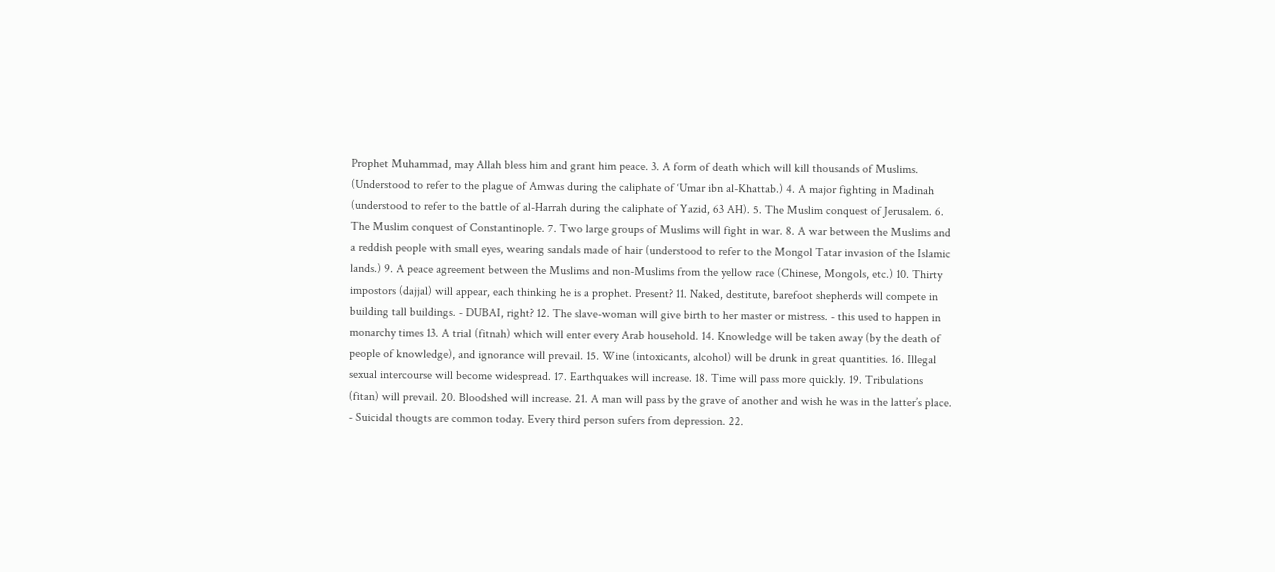Prophet Muhammad, may Allah bless him and grant him peace. 3. A form of death which will kill thousands of Muslims. (Understood to refer to the plague of Amwas during the caliphate of ‘Umar ibn al-Khattab.) 4. A major fighting in Madinah (understood to refer to the battle of al-Harrah during the caliphate of Yazid, 63 AH). 5. The Muslim conquest of Jerusalem. 6. The Muslim conquest of Constantinople. 7. Two large groups of Muslims will fight in war. 8. A war between the Muslims and a reddish people with small eyes, wearing sandals made of hair (understood to refer to the Mongol Tatar invasion of the Islamic lands.) 9. A peace agreement between the Muslims and non-Muslims from the yellow race (Chinese, Mongols, etc.) 10. Thirty impostors (dajjal) will appear, each thinking he is a prophet. Present? 11. Naked, destitute, barefoot shepherds will compete in building tall buildings. - DUBAI, right? 12. The slave-woman will give birth to her master or mistress. - this used to happen in monarchy times 13. A trial (fitnah) which will enter every Arab household. 14. Knowledge will be taken away (by the death of people of knowledge), and ignorance will prevail. 15. Wine (intoxicants, alcohol) will be drunk in great quantities. 16. Illegal sexual intercourse will become widespread. 17. Earthquakes will increase. 18. Time will pass more quickly. 19. Tribulations (fitan) will prevail. 20. Bloodshed will increase. 21. A man will pass by the grave of another and wish he was in the latter’s place. - Suicidal thougts are common today. Every third person sufers from depression. 22.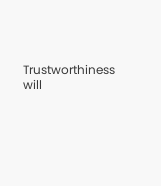Trustworthiness will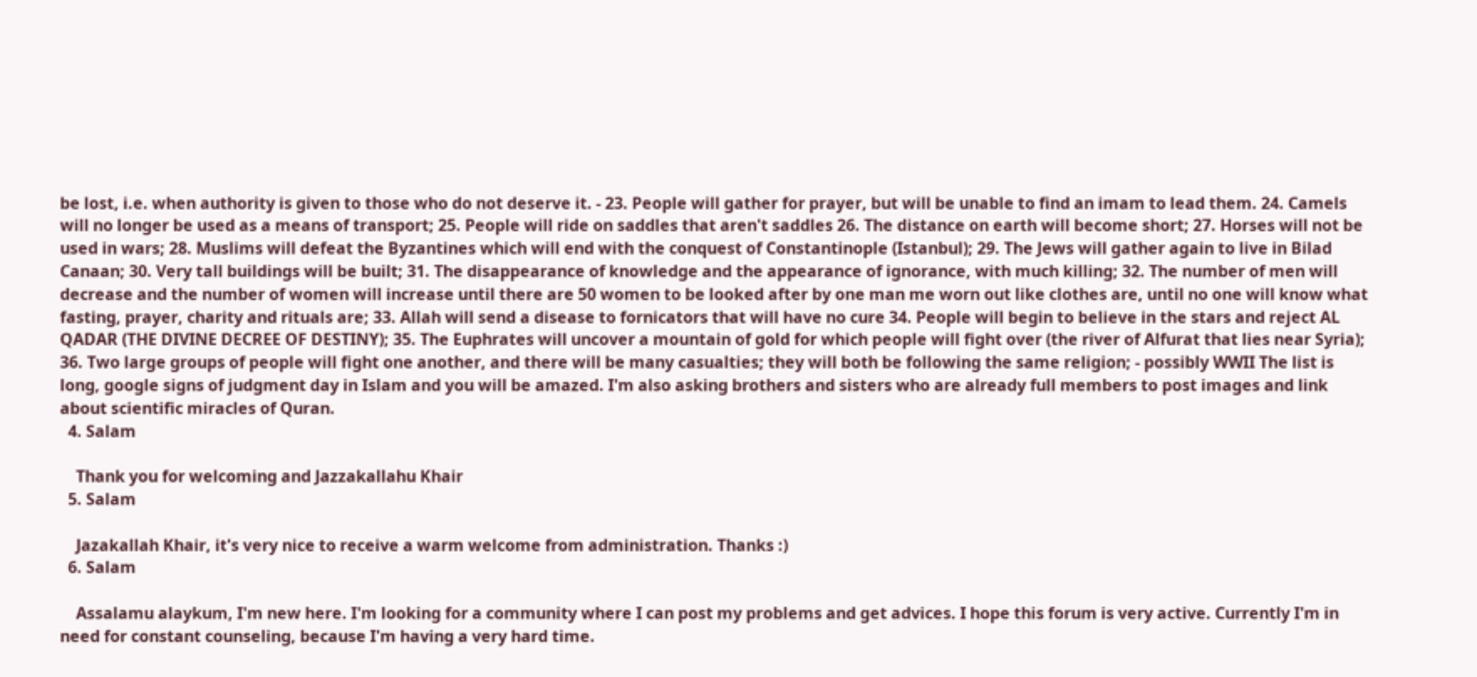be lost, i.e. when authority is given to those who do not deserve it. - 23. People will gather for prayer, but will be unable to find an imam to lead them. 24. Camels will no longer be used as a means of transport; 25. People will ride on saddles that aren't saddles 26. The distance on earth will become short; 27. Horses will not be used in wars; 28. Muslims will defeat the Byzantines which will end with the conquest of Constantinople (Istanbul); 29. The Jews will gather again to live in Bilad Canaan; 30. Very tall buildings will be built; 31. The disappearance of knowledge and the appearance of ignorance, with much killing; 32. The number of men will decrease and the number of women will increase until there are 50 women to be looked after by one man me worn out like clothes are, until no one will know what fasting, prayer, charity and rituals are; 33. Allah will send a disease to fornicators that will have no cure 34. People will begin to believe in the stars and reject AL QADAR (THE DIVINE DECREE OF DESTINY); 35. The Euphrates will uncover a mountain of gold for which people will fight over (the river of Alfurat that lies near Syria); 36. Two large groups of people will fight one another, and there will be many casualties; they will both be following the same religion; - possibly WWII The list is long, google signs of judgment day in Islam and you will be amazed. I'm also asking brothers and sisters who are already full members to post images and link about scientific miracles of Quran.
  4. Salam

    Thank you for welcoming and Jazzakallahu Khair
  5. Salam

    Jazakallah Khair, it's very nice to receive a warm welcome from administration. Thanks :)
  6. Salam

    Assalamu alaykum, I'm new here. I'm looking for a community where I can post my problems and get advices. I hope this forum is very active. Currently I'm in need for constant counseling, because I'm having a very hard time.